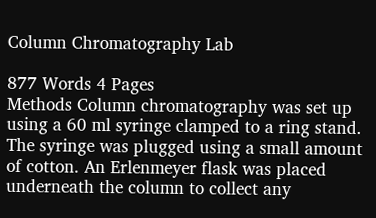Column Chromatography Lab

877 Words 4 Pages
Methods Column chromatography was set up using a 60 ml syringe clamped to a ring stand. The syringe was plugged using a small amount of cotton. An Erlenmeyer flask was placed underneath the column to collect any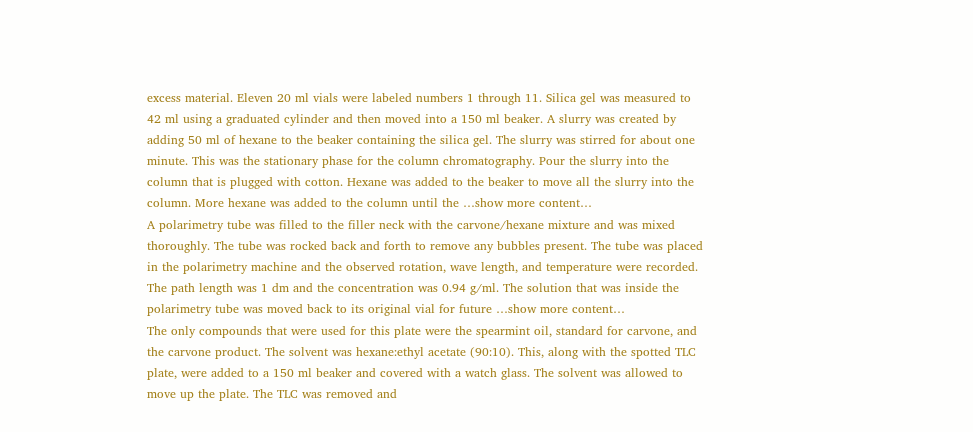excess material. Eleven 20 ml vials were labeled numbers 1 through 11. Silica gel was measured to 42 ml using a graduated cylinder and then moved into a 150 ml beaker. A slurry was created by adding 50 ml of hexane to the beaker containing the silica gel. The slurry was stirred for about one minute. This was the stationary phase for the column chromatography. Pour the slurry into the column that is plugged with cotton. Hexane was added to the beaker to move all the slurry into the column. More hexane was added to the column until the …show more content…
A polarimetry tube was filled to the filler neck with the carvone/hexane mixture and was mixed thoroughly. The tube was rocked back and forth to remove any bubbles present. The tube was placed in the polarimetry machine and the observed rotation, wave length, and temperature were recorded. The path length was 1 dm and the concentration was 0.94 g/ml. The solution that was inside the polarimetry tube was moved back to its original vial for future …show more content…
The only compounds that were used for this plate were the spearmint oil, standard for carvone, and the carvone product. The solvent was hexane:ethyl acetate (90:10). This, along with the spotted TLC plate, were added to a 150 ml beaker and covered with a watch glass. The solvent was allowed to move up the plate. The TLC was removed and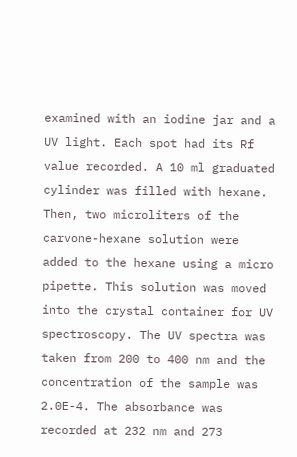examined with an iodine jar and a UV light. Each spot had its Rf value recorded. A 10 ml graduated cylinder was filled with hexane. Then, two microliters of the carvone-hexane solution were added to the hexane using a micro pipette. This solution was moved into the crystal container for UV spectroscopy. The UV spectra was taken from 200 to 400 nm and the concentration of the sample was 2.0E-4. The absorbance was recorded at 232 nm and 273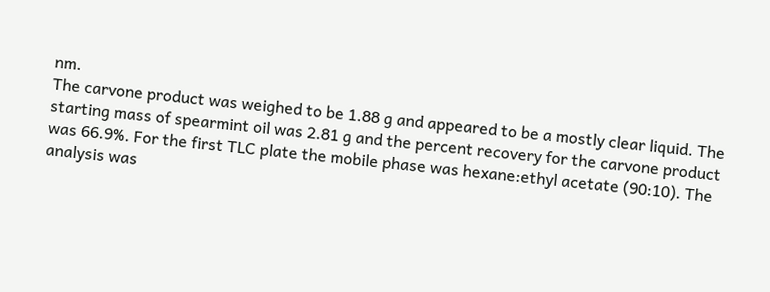nm.
The carvone product was weighed to be 1.88 g and appeared to be a mostly clear liquid. The starting mass of spearmint oil was 2.81 g and the percent recovery for the carvone product was 66.9%. For the first TLC plate the mobile phase was hexane:ethyl acetate (90:10). The analysis was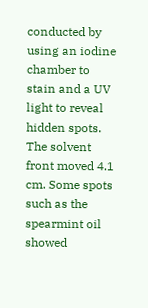conducted by using an iodine chamber to stain and a UV light to reveal hidden spots. The solvent front moved 4.1 cm. Some spots such as the spearmint oil showed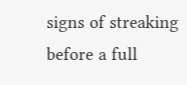signs of streaking before a full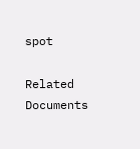spot

Related Documents